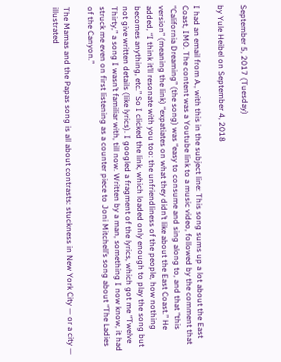September 5, 2017 (Tuesday)

by Yule Heibel on September 4, 2018

I had an email from A., with this in the subject line: This song sums up a lot about the East Coast, IMO. The content was a Youtube link to a music video, followed by the comment that “California Dreaming” (the song) was “easy to consume and sing along to, and that “this version” (meaning the link) “expatiates on what they didn’t like about the East Coast.” He added, “I think it’ll resonate with you too: the unfriendliness of the people, how nothing becomes anything, etc.” So I clicked the link, which loaded only enough to play the song but not give written details (like lyrics). I googled a fragment of the lyrics, which got me “Twelve Thirty,” a song I wasn’t familiar with, till now. Written by a man, something I now know, it had struck me even on first listening as a counter piece to Joni Mitchell’s song about “The Ladies of the Canyon.”

The Mamas and the Papas song is all about contrasts: stuckness in New York City — or a city — illustrated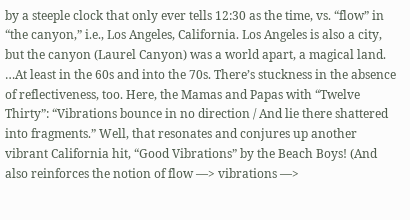by a steeple clock that only ever tells 12:30 as the time, vs. “flow” in “the canyon,” i.e., Los Angeles, California. Los Angeles is also a city, but the canyon (Laurel Canyon) was a world apart, a magical land. …At least in the 60s and into the 70s. There’s stuckness in the absence of reflectiveness, too. Here, the Mamas and Papas with “Twelve Thirty”: “Vibrations bounce in no direction / And lie there shattered into fragments.” Well, that resonates and conjures up another vibrant California hit, “Good Vibrations” by the Beach Boys! (And also reinforces the notion of flow —> vibrations —>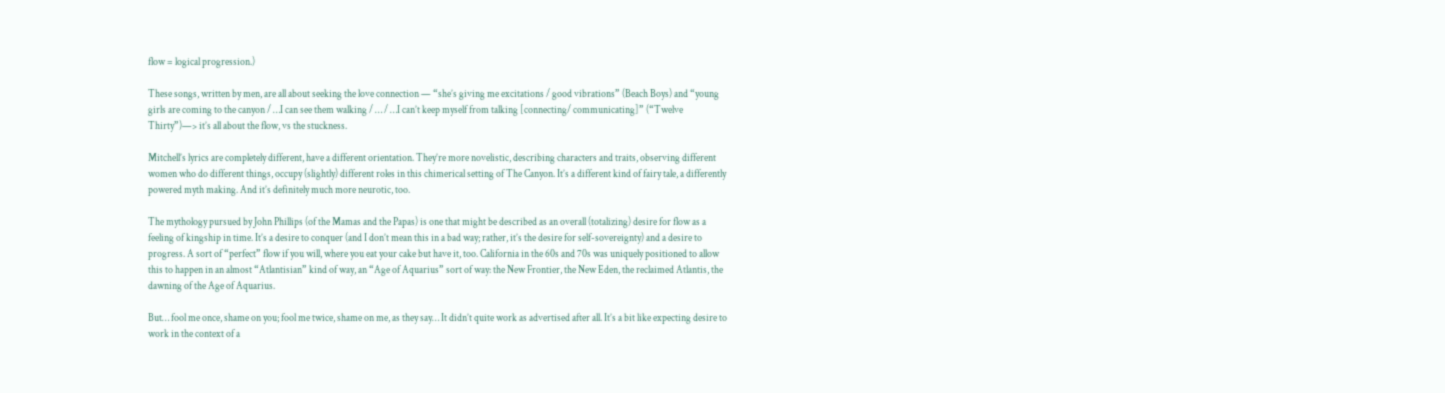flow = logical progression.)

These songs, written by men, are all about seeking the love connection — “she’s giving me excitations / good vibrations” (Beach Boys) and “young girls are coming to the canyon / …I can see them walking / … / …I can’t keep myself from talking [connecting/ communicating]” (“Twelve Thirty”)—> it’s all about the flow, vs the stuckness.

Mitchell’s lyrics are completely different, have a different orientation. They’re more novelistic, describing characters and traits, observing different women who do different things, occupy (slightly) different roles in this chimerical setting of The Canyon. It’s a different kind of fairy tale, a differently powered myth making. And it’s definitely much more neurotic, too.

The mythology pursued by John Phillips (of the Mamas and the Papas) is one that might be described as an overall (totalizing) desire for flow as a feeling of kingship in time. It’s a desire to conquer (and I don’t mean this in a bad way; rather, it’s the desire for self-sovereignty) and a desire to progress. A sort of “perfect” flow if you will, where you eat your cake but have it, too. California in the 60s and 70s was uniquely positioned to allow this to happen in an almost “Atlantisian” kind of way, an “Age of Aquarius” sort of way: the New Frontier, the New Eden, the reclaimed Atlantis, the dawning of the Age of Aquarius.

But… fool me once, shame on you; fool me twice, shame on me, as they say… It didn’t quite work as advertised after all. It’s a bit like expecting desire to work in the context of a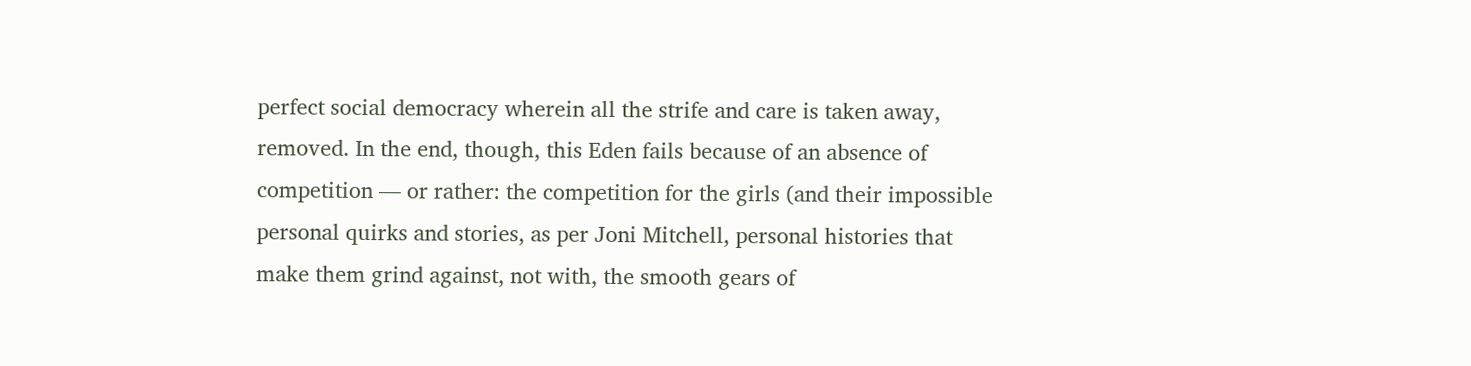perfect social democracy wherein all the strife and care is taken away, removed. In the end, though, this Eden fails because of an absence of competition — or rather: the competition for the girls (and their impossible personal quirks and stories, as per Joni Mitchell, personal histories that make them grind against, not with, the smooth gears of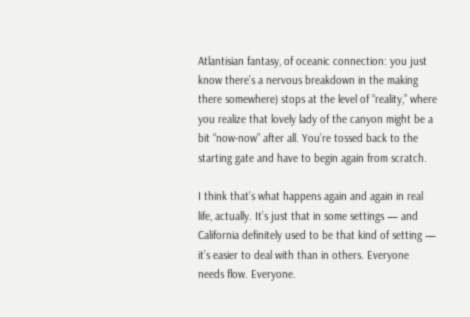Atlantisian fantasy, of oceanic connection: you just know there’s a nervous breakdown in the making there somewhere) stops at the level of “reality,” where you realize that lovely lady of the canyon might be a bit “now-now” after all. You’re tossed back to the starting gate and have to begin again from scratch.

I think that’s what happens again and again in real life, actually. It’s just that in some settings — and California definitely used to be that kind of setting — it’s easier to deal with than in others. Everyone needs flow. Everyone.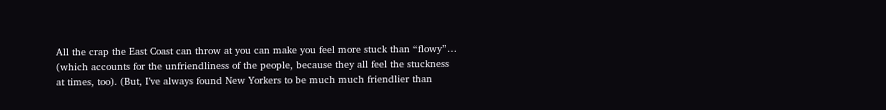All the crap the East Coast can throw at you can make you feel more stuck than “flowy”… (which accounts for the unfriendliness of the people, because they all feel the stuckness at times, too). (But, I’ve always found New Yorkers to be much much friendlier than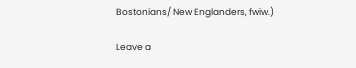Bostonians/ New Englanders, fwiw.)

Leave a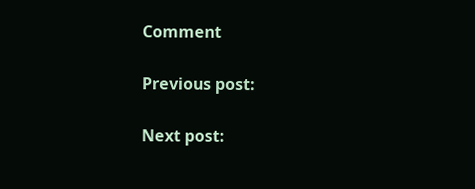Comment

Previous post:

Next post: